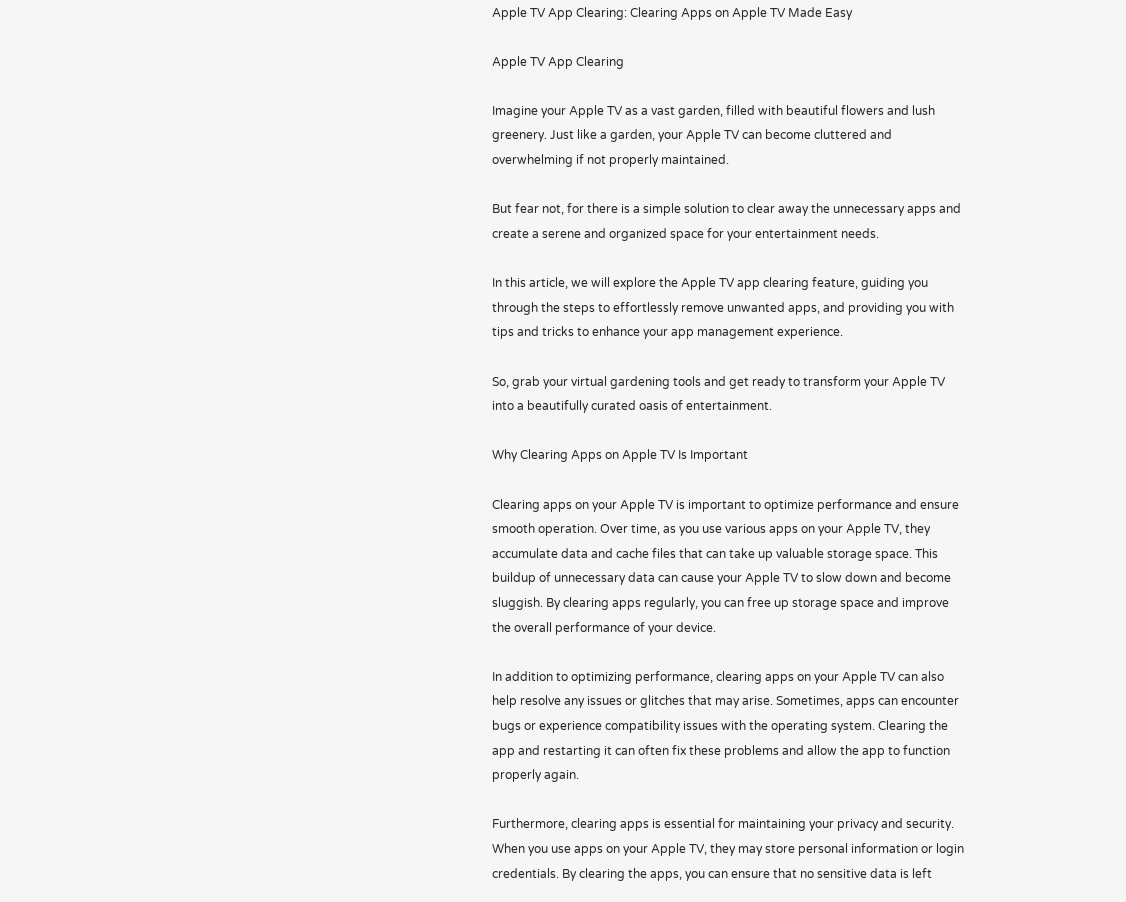Apple TV App Clearing: Clearing Apps on Apple TV Made Easy

Apple TV App Clearing

Imagine your Apple TV as a vast garden, filled with beautiful flowers and lush greenery. Just like a garden, your Apple TV can become cluttered and overwhelming if not properly maintained.

But fear not, for there is a simple solution to clear away the unnecessary apps and create a serene and organized space for your entertainment needs.

In this article, we will explore the Apple TV app clearing feature, guiding you through the steps to effortlessly remove unwanted apps, and providing you with tips and tricks to enhance your app management experience.

So, grab your virtual gardening tools and get ready to transform your Apple TV into a beautifully curated oasis of entertainment.

Why Clearing Apps on Apple TV Is Important

Clearing apps on your Apple TV is important to optimize performance and ensure smooth operation. Over time, as you use various apps on your Apple TV, they accumulate data and cache files that can take up valuable storage space. This buildup of unnecessary data can cause your Apple TV to slow down and become sluggish. By clearing apps regularly, you can free up storage space and improve the overall performance of your device.

In addition to optimizing performance, clearing apps on your Apple TV can also help resolve any issues or glitches that may arise. Sometimes, apps can encounter bugs or experience compatibility issues with the operating system. Clearing the app and restarting it can often fix these problems and allow the app to function properly again.

Furthermore, clearing apps is essential for maintaining your privacy and security. When you use apps on your Apple TV, they may store personal information or login credentials. By clearing the apps, you can ensure that no sensitive data is left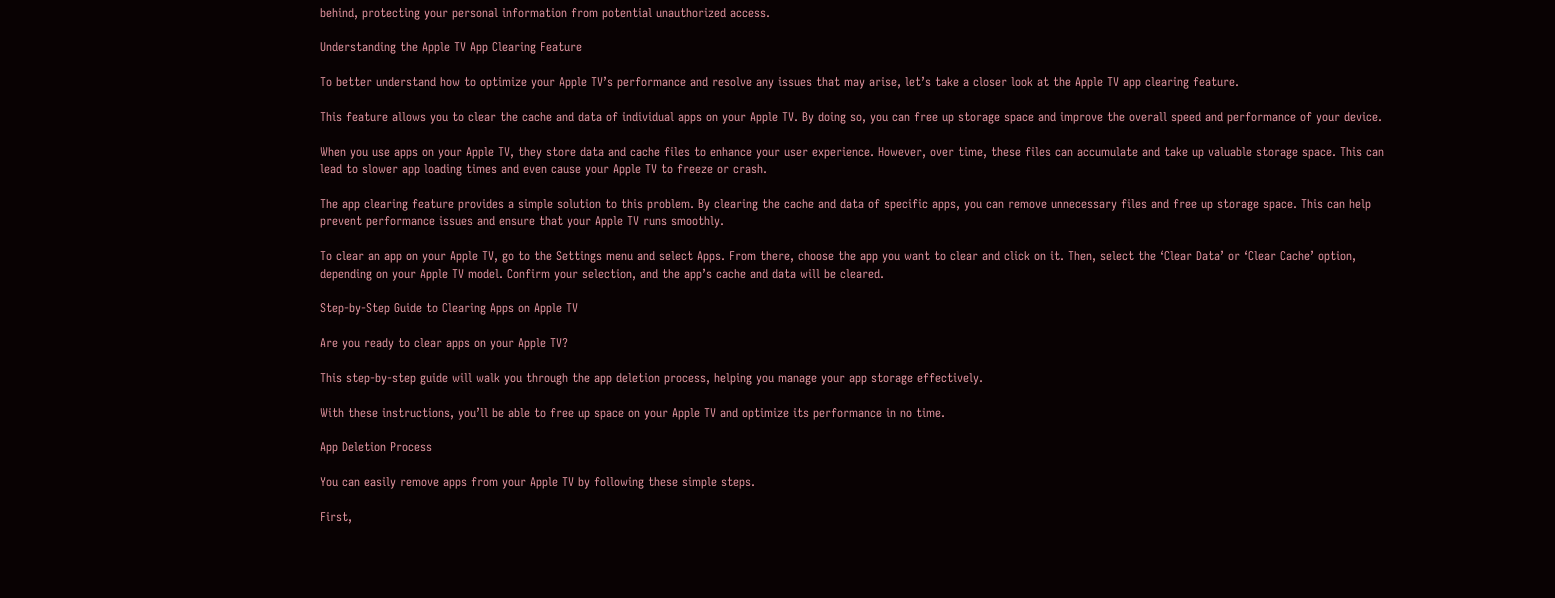behind, protecting your personal information from potential unauthorized access.

Understanding the Apple TV App Clearing Feature

To better understand how to optimize your Apple TV’s performance and resolve any issues that may arise, let’s take a closer look at the Apple TV app clearing feature.

This feature allows you to clear the cache and data of individual apps on your Apple TV. By doing so, you can free up storage space and improve the overall speed and performance of your device.

When you use apps on your Apple TV, they store data and cache files to enhance your user experience. However, over time, these files can accumulate and take up valuable storage space. This can lead to slower app loading times and even cause your Apple TV to freeze or crash.

The app clearing feature provides a simple solution to this problem. By clearing the cache and data of specific apps, you can remove unnecessary files and free up storage space. This can help prevent performance issues and ensure that your Apple TV runs smoothly.

To clear an app on your Apple TV, go to the Settings menu and select Apps. From there, choose the app you want to clear and click on it. Then, select the ‘Clear Data’ or ‘Clear Cache’ option, depending on your Apple TV model. Confirm your selection, and the app’s cache and data will be cleared.

Step-by-Step Guide to Clearing Apps on Apple TV

Are you ready to clear apps on your Apple TV?

This step-by-step guide will walk you through the app deletion process, helping you manage your app storage effectively.

With these instructions, you’ll be able to free up space on your Apple TV and optimize its performance in no time.

App Deletion Process

You can easily remove apps from your Apple TV by following these simple steps.

First,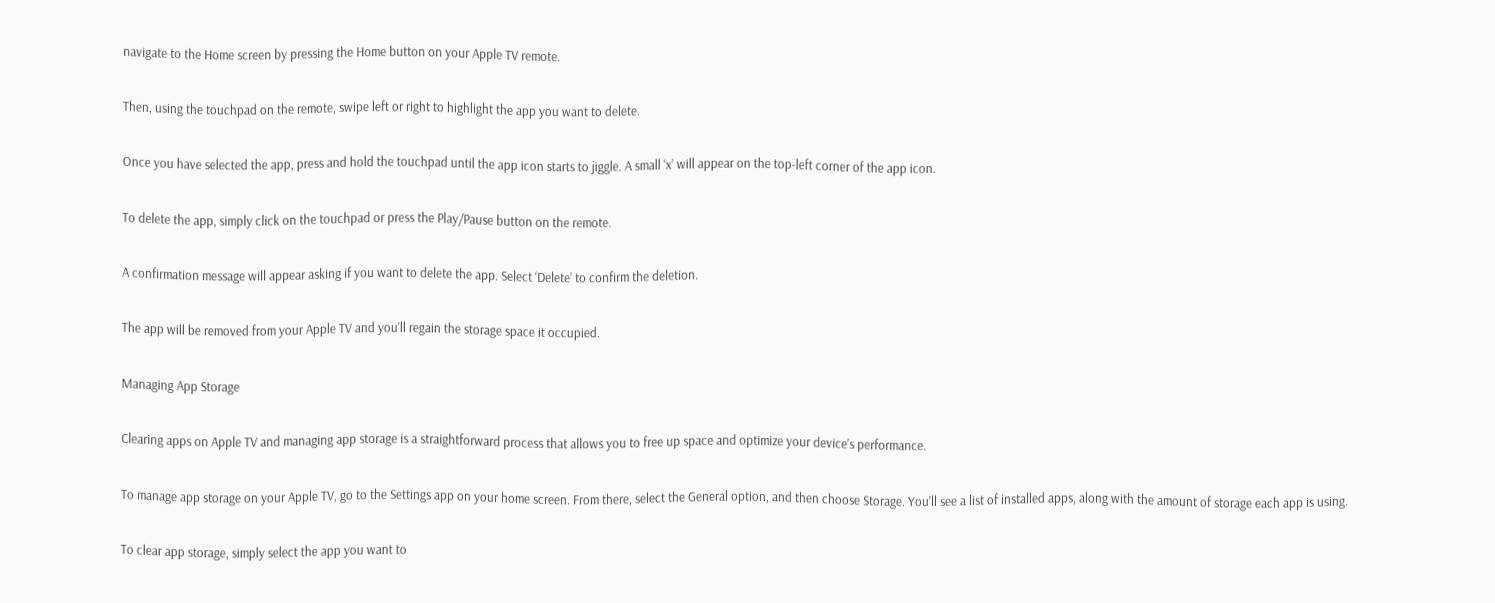navigate to the Home screen by pressing the Home button on your Apple TV remote.

Then, using the touchpad on the remote, swipe left or right to highlight the app you want to delete.

Once you have selected the app, press and hold the touchpad until the app icon starts to jiggle. A small ‘x’ will appear on the top-left corner of the app icon.

To delete the app, simply click on the touchpad or press the Play/Pause button on the remote.

A confirmation message will appear asking if you want to delete the app. Select ‘Delete’ to confirm the deletion.

The app will be removed from your Apple TV and you’ll regain the storage space it occupied.

Managing App Storage

Clearing apps on Apple TV and managing app storage is a straightforward process that allows you to free up space and optimize your device’s performance.

To manage app storage on your Apple TV, go to the Settings app on your home screen. From there, select the General option, and then choose Storage. You’ll see a list of installed apps, along with the amount of storage each app is using.

To clear app storage, simply select the app you want to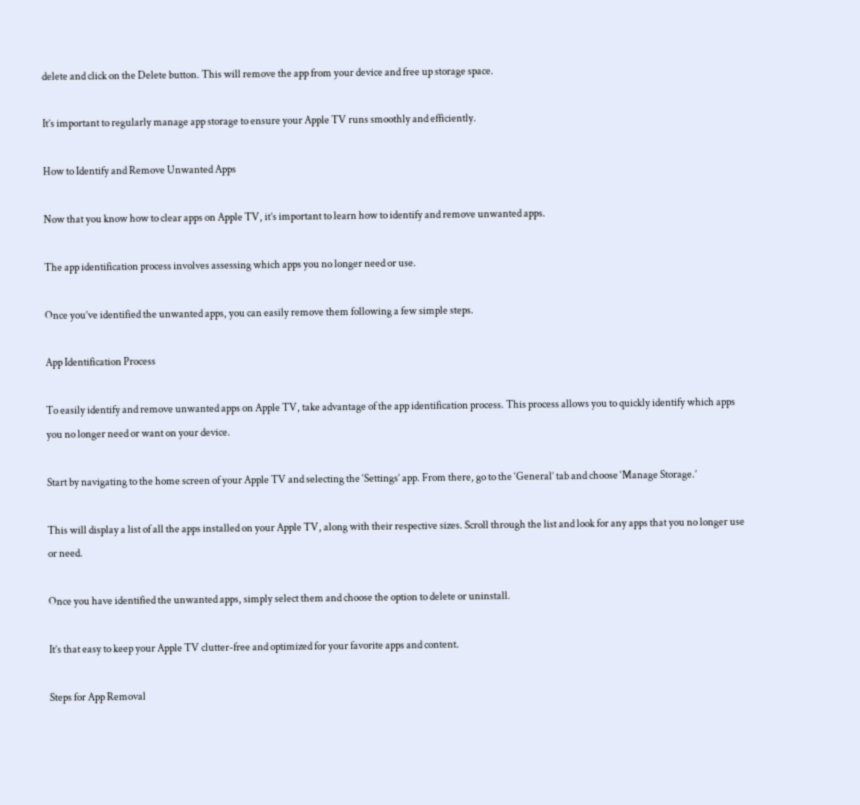delete and click on the Delete button. This will remove the app from your device and free up storage space.

It’s important to regularly manage app storage to ensure your Apple TV runs smoothly and efficiently.

How to Identify and Remove Unwanted Apps

Now that you know how to clear apps on Apple TV, it’s important to learn how to identify and remove unwanted apps.

The app identification process involves assessing which apps you no longer need or use.

Once you’ve identified the unwanted apps, you can easily remove them following a few simple steps.

App Identification Process

To easily identify and remove unwanted apps on Apple TV, take advantage of the app identification process. This process allows you to quickly identify which apps you no longer need or want on your device.

Start by navigating to the home screen of your Apple TV and selecting the ‘Settings’ app. From there, go to the ‘General’ tab and choose ‘Manage Storage.’

This will display a list of all the apps installed on your Apple TV, along with their respective sizes. Scroll through the list and look for any apps that you no longer use or need.

Once you have identified the unwanted apps, simply select them and choose the option to delete or uninstall.

It’s that easy to keep your Apple TV clutter-free and optimized for your favorite apps and content.

Steps for App Removal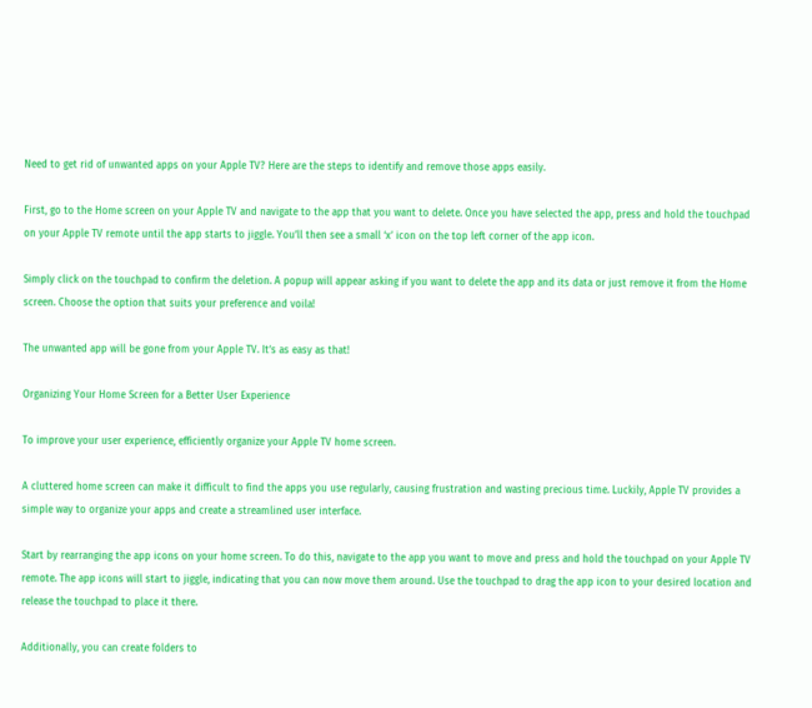Need to get rid of unwanted apps on your Apple TV? Here are the steps to identify and remove those apps easily.

First, go to the Home screen on your Apple TV and navigate to the app that you want to delete. Once you have selected the app, press and hold the touchpad on your Apple TV remote until the app starts to jiggle. You’ll then see a small ‘x’ icon on the top left corner of the app icon.

Simply click on the touchpad to confirm the deletion. A popup will appear asking if you want to delete the app and its data or just remove it from the Home screen. Choose the option that suits your preference and voila!

The unwanted app will be gone from your Apple TV. It’s as easy as that!

Organizing Your Home Screen for a Better User Experience

To improve your user experience, efficiently organize your Apple TV home screen.

A cluttered home screen can make it difficult to find the apps you use regularly, causing frustration and wasting precious time. Luckily, Apple TV provides a simple way to organize your apps and create a streamlined user interface.

Start by rearranging the app icons on your home screen. To do this, navigate to the app you want to move and press and hold the touchpad on your Apple TV remote. The app icons will start to jiggle, indicating that you can now move them around. Use the touchpad to drag the app icon to your desired location and release the touchpad to place it there.

Additionally, you can create folders to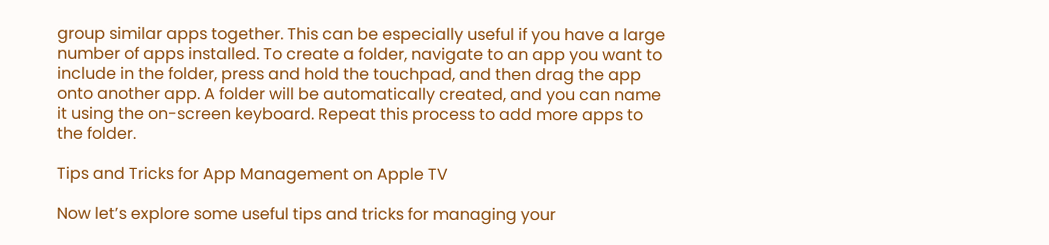group similar apps together. This can be especially useful if you have a large number of apps installed. To create a folder, navigate to an app you want to include in the folder, press and hold the touchpad, and then drag the app onto another app. A folder will be automatically created, and you can name it using the on-screen keyboard. Repeat this process to add more apps to the folder.

Tips and Tricks for App Management on Apple TV

Now let’s explore some useful tips and tricks for managing your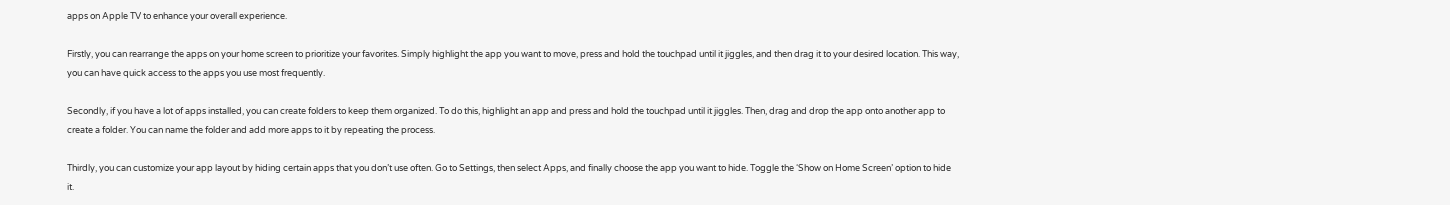apps on Apple TV to enhance your overall experience.

Firstly, you can rearrange the apps on your home screen to prioritize your favorites. Simply highlight the app you want to move, press and hold the touchpad until it jiggles, and then drag it to your desired location. This way, you can have quick access to the apps you use most frequently.

Secondly, if you have a lot of apps installed, you can create folders to keep them organized. To do this, highlight an app and press and hold the touchpad until it jiggles. Then, drag and drop the app onto another app to create a folder. You can name the folder and add more apps to it by repeating the process.

Thirdly, you can customize your app layout by hiding certain apps that you don’t use often. Go to Settings, then select Apps, and finally choose the app you want to hide. Toggle the ‘Show on Home Screen’ option to hide it.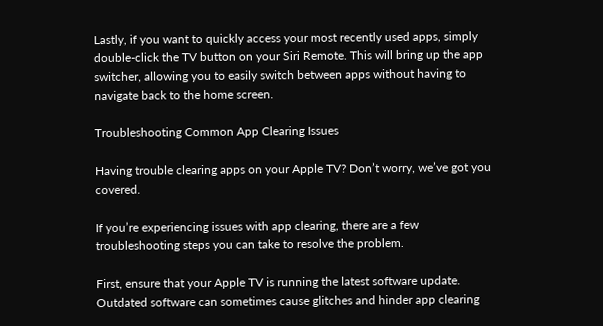Lastly, if you want to quickly access your most recently used apps, simply double-click the TV button on your Siri Remote. This will bring up the app switcher, allowing you to easily switch between apps without having to navigate back to the home screen.

Troubleshooting Common App Clearing Issues

Having trouble clearing apps on your Apple TV? Don’t worry, we’ve got you covered.

If you’re experiencing issues with app clearing, there are a few troubleshooting steps you can take to resolve the problem.

First, ensure that your Apple TV is running the latest software update. Outdated software can sometimes cause glitches and hinder app clearing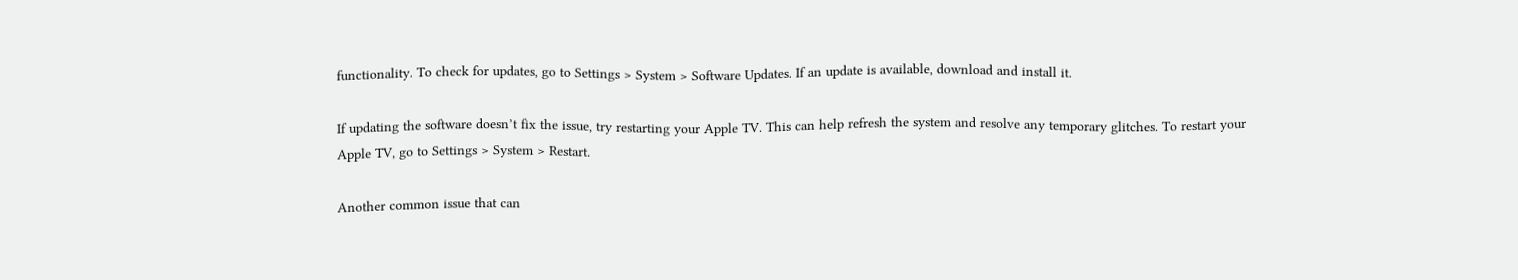functionality. To check for updates, go to Settings > System > Software Updates. If an update is available, download and install it.

If updating the software doesn’t fix the issue, try restarting your Apple TV. This can help refresh the system and resolve any temporary glitches. To restart your Apple TV, go to Settings > System > Restart.

Another common issue that can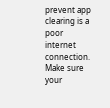prevent app clearing is a poor internet connection. Make sure your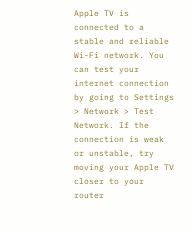Apple TV is connected to a stable and reliable Wi-Fi network. You can test your internet connection by going to Settings > Network > Test Network. If the connection is weak or unstable, try moving your Apple TV closer to your router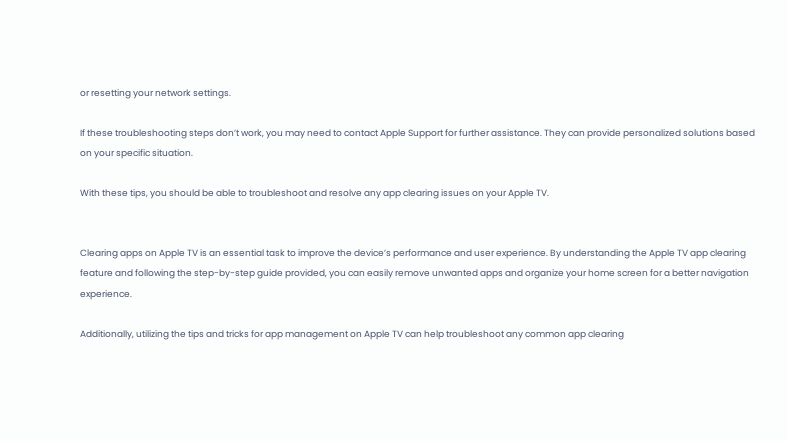or resetting your network settings.

If these troubleshooting steps don’t work, you may need to contact Apple Support for further assistance. They can provide personalized solutions based on your specific situation.

With these tips, you should be able to troubleshoot and resolve any app clearing issues on your Apple TV.


Clearing apps on Apple TV is an essential task to improve the device’s performance and user experience. By understanding the Apple TV app clearing feature and following the step-by-step guide provided, you can easily remove unwanted apps and organize your home screen for a better navigation experience.

Additionally, utilizing the tips and tricks for app management on Apple TV can help troubleshoot any common app clearing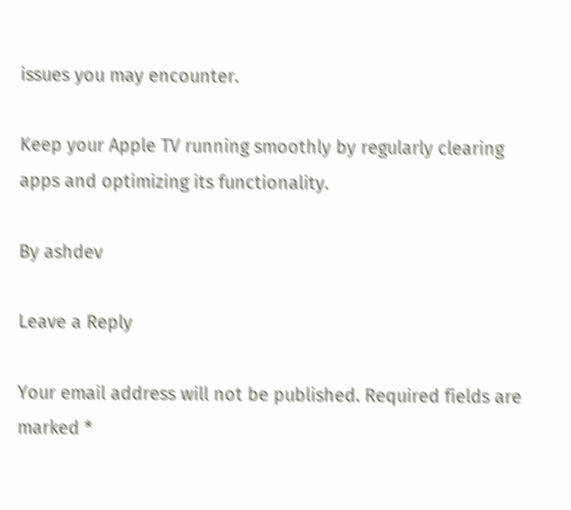issues you may encounter.

Keep your Apple TV running smoothly by regularly clearing apps and optimizing its functionality.

By ashdev

Leave a Reply

Your email address will not be published. Required fields are marked *